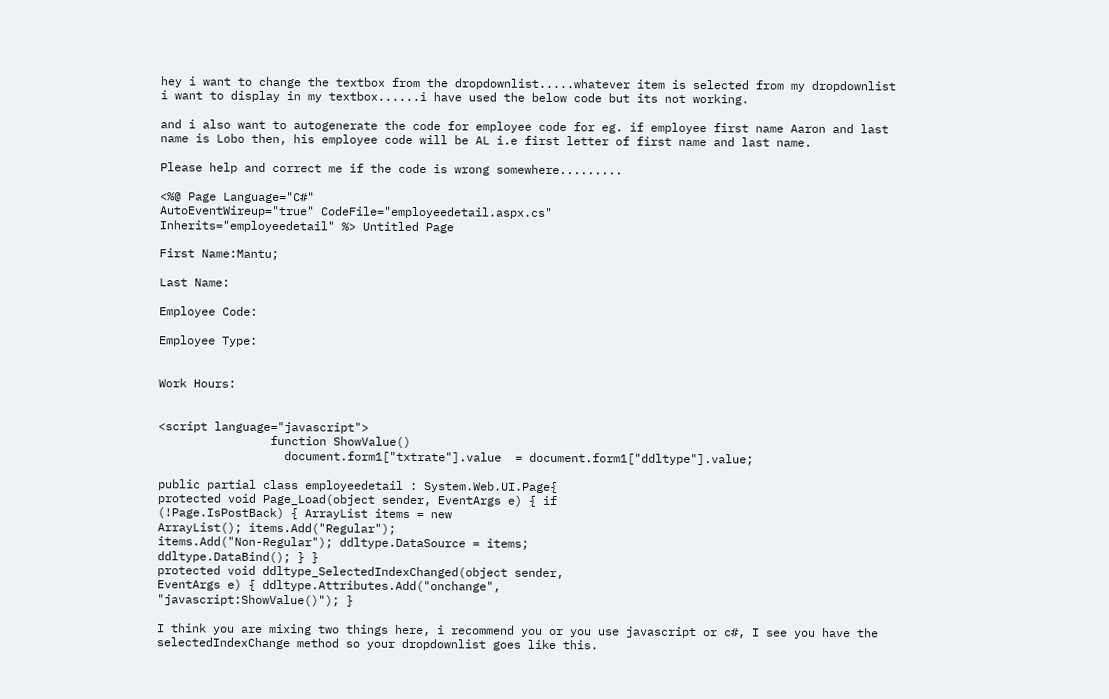hey i want to change the textbox from the dropdownlist.....whatever item is selected from my dropdownlist i want to display in my textbox......i have used the below code but its not working.

and i also want to autogenerate the code for employee code for eg. if employee first name Aaron and last name is Lobo then, his employee code will be AL i.e first letter of first name and last name.

Please help and correct me if the code is wrong somewhere.........

<%@ Page Language="C#"
AutoEventWireup="true" CodeFile="employeedetail.aspx.cs"
Inherits="employeedetail" %> Untitled Page

First Name:Mantu;

Last Name:

Employee Code:

Employee Type:


Work Hours:


<script language="javascript">
                function ShowValue()
                  document.form1["txtrate"].value  = document.form1["ddltype"].value;

public partial class employeedetail : System.Web.UI.Page{
protected void Page_Load(object sender, EventArgs e) { if
(!Page.IsPostBack) { ArrayList items = new
ArrayList(); items.Add("Regular");
items.Add("Non-Regular"); ddltype.DataSource = items;
ddltype.DataBind(); } }
protected void ddltype_SelectedIndexChanged(object sender,
EventArgs e) { ddltype.Attributes.Add("onchange",
"javascript:ShowValue()"); }

I think you are mixing two things here, i recommend you or you use javascript or c#, I see you have the selectedIndexChange method so your dropdownlist goes like this.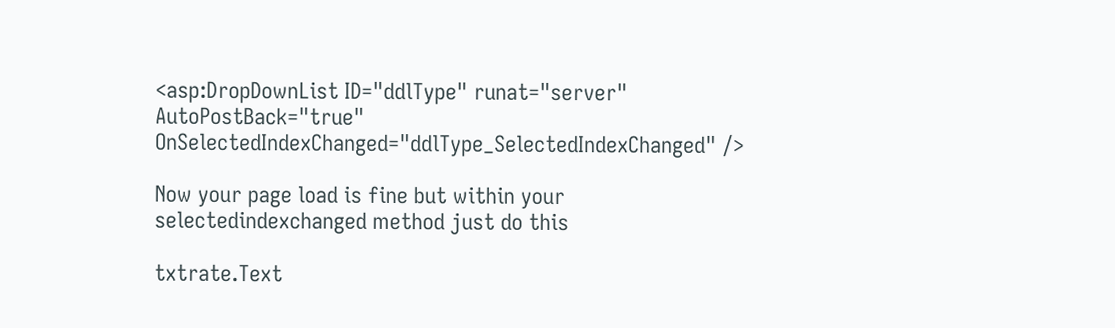<asp:DropDownList ID="ddlType" runat="server" AutoPostBack="true" OnSelectedIndexChanged="ddlType_SelectedIndexChanged" />

Now your page load is fine but within your selectedindexchanged method just do this

txtrate.Text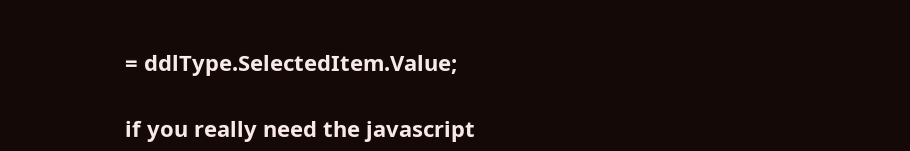= ddlType.SelectedItem.Value;

if you really need the javascript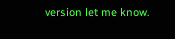version let me know.